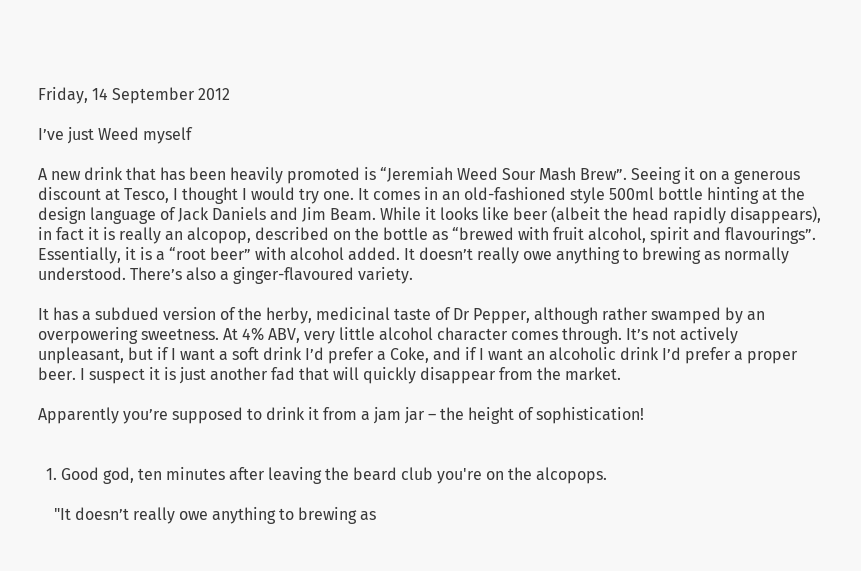Friday, 14 September 2012

I’ve just Weed myself

A new drink that has been heavily promoted is “Jeremiah Weed Sour Mash Brew”. Seeing it on a generous discount at Tesco, I thought I would try one. It comes in an old-fashioned style 500ml bottle hinting at the design language of Jack Daniels and Jim Beam. While it looks like beer (albeit the head rapidly disappears), in fact it is really an alcopop, described on the bottle as “brewed with fruit alcohol, spirit and flavourings”. Essentially, it is a “root beer” with alcohol added. It doesn’t really owe anything to brewing as normally understood. There’s also a ginger-flavoured variety.

It has a subdued version of the herby, medicinal taste of Dr Pepper, although rather swamped by an overpowering sweetness. At 4% ABV, very little alcohol character comes through. It’s not actively unpleasant, but if I want a soft drink I’d prefer a Coke, and if I want an alcoholic drink I’d prefer a proper beer. I suspect it is just another fad that will quickly disappear from the market.

Apparently you’re supposed to drink it from a jam jar – the height of sophistication!


  1. Good god, ten minutes after leaving the beard club you're on the alcopops.

    "It doesn’t really owe anything to brewing as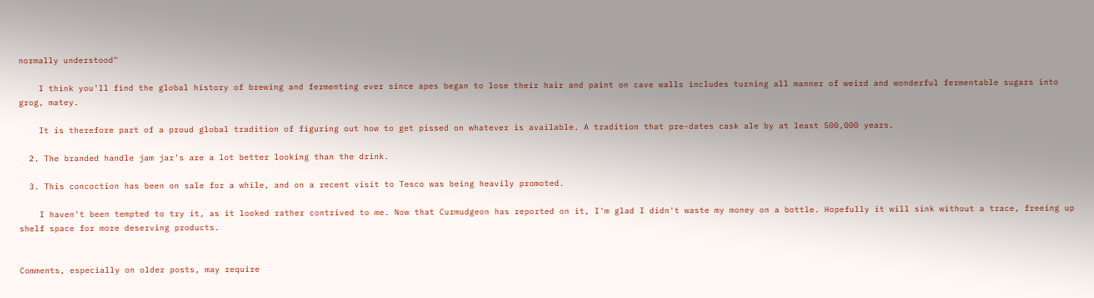normally understood"

    I think you'll find the global history of brewing and fermenting ever since apes began to lose their hair and paint on cave walls includes turning all manner of weird and wonderful fermentable sugars into grog, matey.

    It is therefore part of a proud global tradition of figuring out how to get pissed on whatever is available. A tradition that pre-dates cask ale by at least 500,000 years.

  2. The branded handle jam jar's are a lot better looking than the drink.

  3. This concoction has been on sale for a while, and on a recent visit to Tesco was being heavily promoted.

    I haven't been tempted to try it, as it looked rather contrived to me. Now that Curmudgeon has reported on it, I'm glad I didn't waste my money on a bottle. Hopefully it will sink without a trace, freeing up shelf space for more deserving products.


Comments, especially on older posts, may require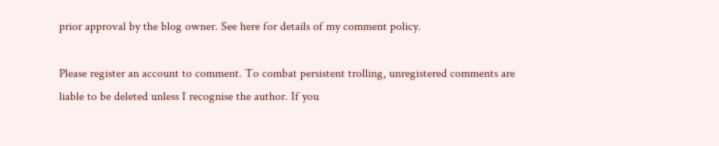prior approval by the blog owner. See here for details of my comment policy.

Please register an account to comment. To combat persistent trolling, unregistered comments are liable to be deleted unless I recognise the author. If you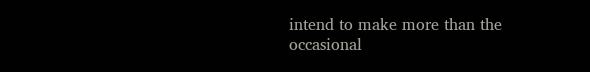intend to make more than the occasional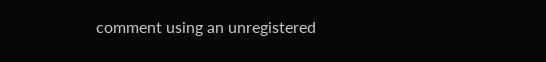comment using an unregistered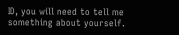ID, you will need to tell me something about yourself.